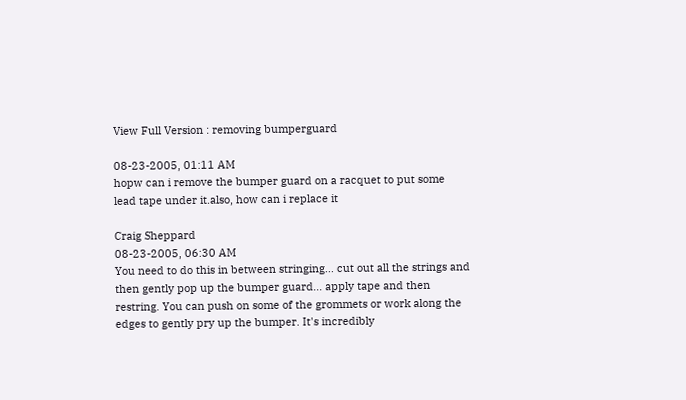View Full Version : removing bumperguard

08-23-2005, 01:11 AM
hopw can i remove the bumper guard on a racquet to put some lead tape under it.also, how can i replace it

Craig Sheppard
08-23-2005, 06:30 AM
You need to do this in between stringing... cut out all the strings and then gently pop up the bumper guard... apply tape and then restring. You can push on some of the grommets or work along the edges to gently pry up the bumper. It's incredibly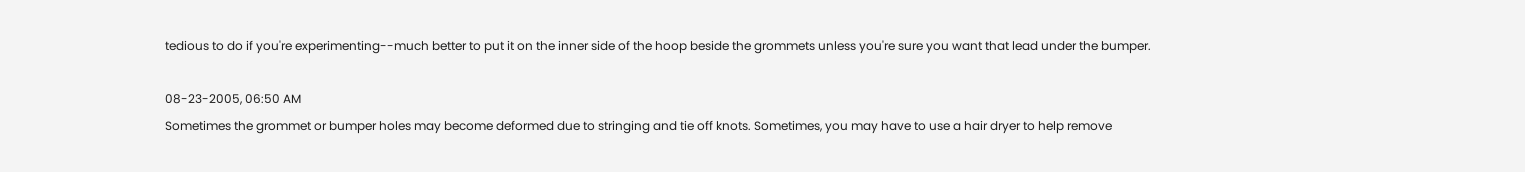tedious to do if you're experimenting--much better to put it on the inner side of the hoop beside the grommets unless you're sure you want that lead under the bumper.

08-23-2005, 06:50 AM
Sometimes the grommet or bumper holes may become deformed due to stringing and tie off knots. Sometimes, you may have to use a hair dryer to help remove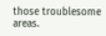those troublesome areas.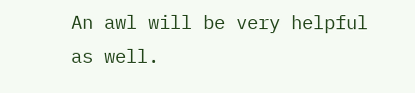An awl will be very helpful as well.